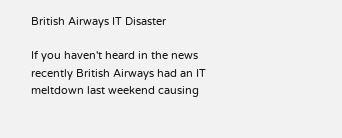British Airways IT Disaster

If you haven't heard in the news recently British Airways had an IT meltdown last weekend causing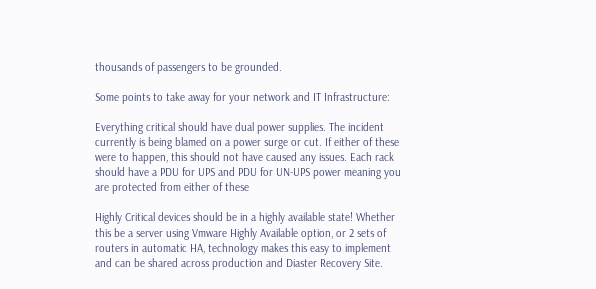thousands of passengers to be grounded.

Some points to take away for your network and IT Infrastructure:

Everything critical should have dual power supplies. The incident currently is being blamed on a power surge or cut. If either of these were to happen, this should not have caused any issues. Each rack should have a PDU for UPS and PDU for UN-UPS power meaning you are protected from either of these

Highly Critical devices should be in a highly available state! Whether this be a server using Vmware Highly Available option, or 2 sets of routers in automatic HA, technology makes this easy to implement and can be shared across production and Diaster Recovery Site.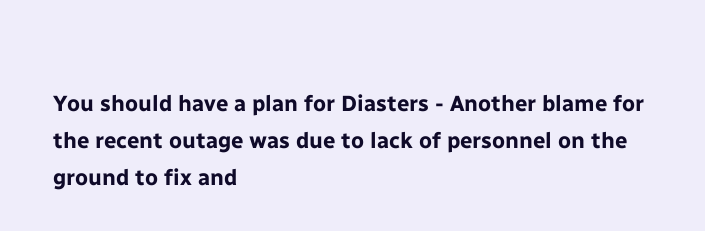You should have a plan for Diasters - Another blame for the recent outage was due to lack of personnel on the ground to fix and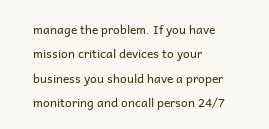manage the problem. If you have mission critical devices to your business you should have a proper monitoring and oncall person 24/7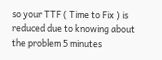so your TTF ( Time to Fix ) is reduced due to knowing about the problem 5 minutes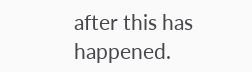after this has happened.